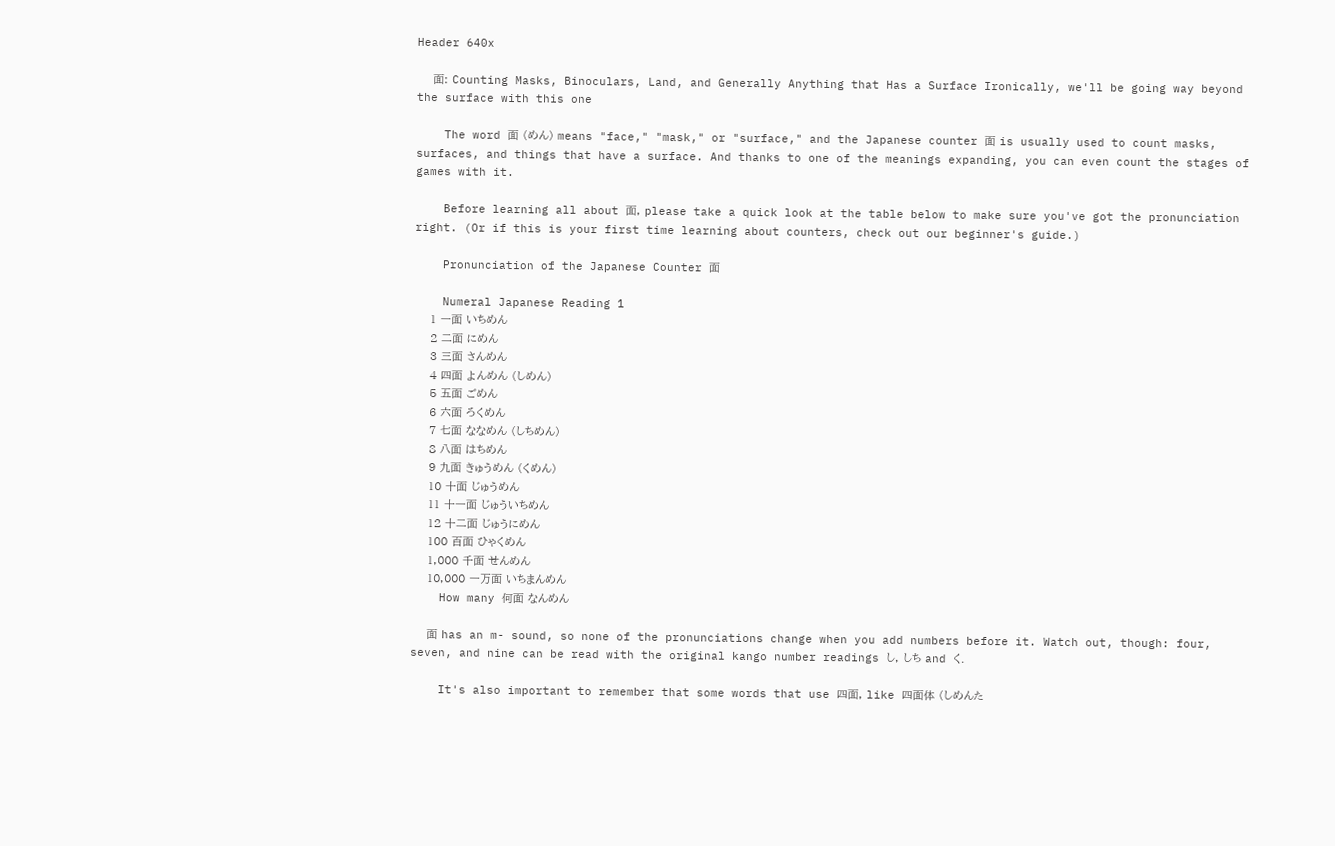Header 640x

    面: Counting Masks, Binoculars, Land, and Generally Anything that Has a Surface Ironically, we'll be going way beyond the surface with this one

    The word 面 (めん) means "face," "mask," or "surface," and the Japanese counter 面 is usually used to count masks, surfaces, and things that have a surface. And thanks to one of the meanings expanding, you can even count the stages of games with it.

    Before learning all about 面, please take a quick look at the table below to make sure you've got the pronunciation right. (Or if this is your first time learning about counters, check out our beginner's guide.)

    Pronunciation of the Japanese Counter 面

    Numeral Japanese Reading 1
    1 一面 いちめん
    2 二面 にめん
    3 三面 さんめん
    4 四面 よんめん (しめん)
    5 五面 ごめん
    6 六面 ろくめん
    7 七面 ななめん (しちめん)
    8 八面 はちめん
    9 九面 きゅうめん (くめん)
    10 十面 じゅうめん
    11 十一面 じゅういちめん
    12 十二面 じゅうにめん
    100 百面 ひゃくめん
    1,000 千面 せんめん
    10,000 一万面 いちまんめん
    How many 何面 なんめん

    面 has an m- sound, so none of the pronunciations change when you add numbers before it. Watch out, though: four, seven, and nine can be read with the original kango number readings し, しち and く.

    It's also important to remember that some words that use 四面, like 四面体 (しめんた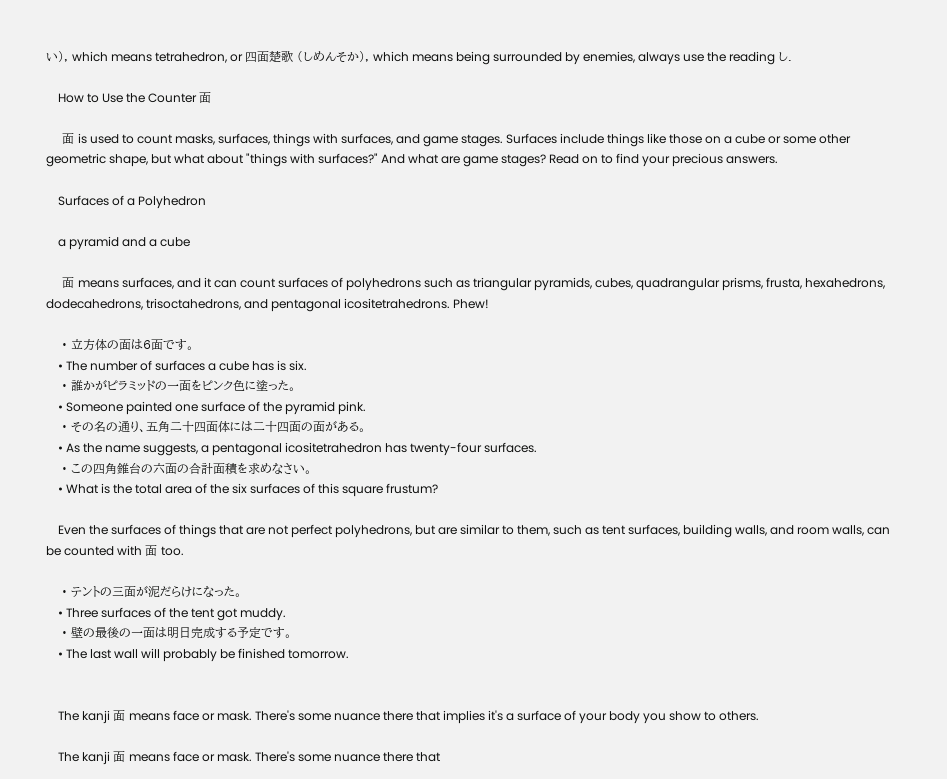い), which means tetrahedron, or 四面楚歌 (しめんそか), which means being surrounded by enemies, always use the reading し.

    How to Use the Counter 面

    面 is used to count masks, surfaces, things with surfaces, and game stages. Surfaces include things like those on a cube or some other geometric shape, but what about "things with surfaces?" And what are game stages? Read on to find your precious answers.

    Surfaces of a Polyhedron

    a pyramid and a cube

    面 means surfaces, and it can count surfaces of polyhedrons such as triangular pyramids, cubes, quadrangular prisms, frusta, hexahedrons, dodecahedrons, trisoctahedrons, and pentagonal icositetrahedrons. Phew!

    • 立方体の面は6面です。
    • The number of surfaces a cube has is six.
    • 誰かがピラミッドの一面をピンク色に塗った。
    • Someone painted one surface of the pyramid pink.
    • その名の通り、五角二十四面体には二十四面の面がある。
    • As the name suggests, a pentagonal icositetrahedron has twenty-four surfaces.
    • この四角錐台の六面の合計面積を求めなさい。
    • What is the total area of the six surfaces of this square frustum?

    Even the surfaces of things that are not perfect polyhedrons, but are similar to them, such as tent surfaces, building walls, and room walls, can be counted with 面 too.

    • テントの三面が泥だらけになった。
    • Three surfaces of the tent got muddy.
    • 壁の最後の一面は明日完成する予定です。
    • The last wall will probably be finished tomorrow.


    The kanji 面 means face or mask. There's some nuance there that implies it's a surface of your body you show to others.

    The kanji 面 means face or mask. There's some nuance there that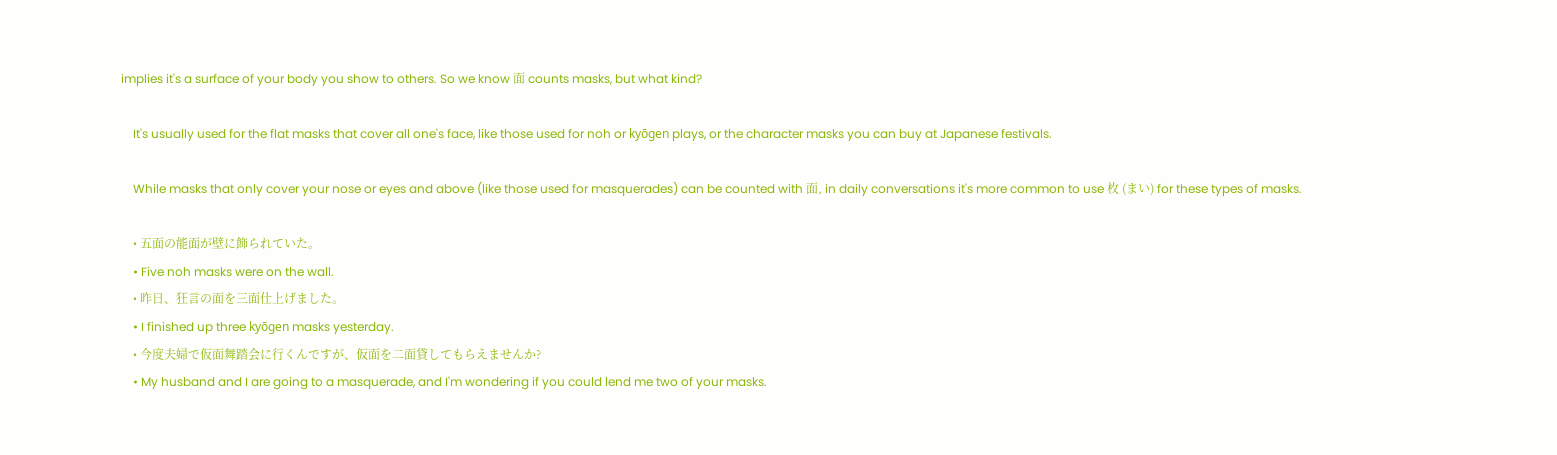implies it's a surface of your body you show to others. So we know 面 counts masks, but what kind?

    It's usually used for the flat masks that cover all one's face, like those used for noh or kyōgen plays, or the character masks you can buy at Japanese festivals.

    While masks that only cover your nose or eyes and above (like those used for masquerades) can be counted with 面, in daily conversations it's more common to use 枚 (まい) for these types of masks.

    • 五面の能面が壁に飾られていた。
    • Five noh masks were on the wall.
    • 昨日、狂言の面を三面仕上げました。
    • I finished up three kyōgen masks yesterday.
    • 今度夫婦で仮面舞踏会に行くんですが、仮面を二面貸してもらえませんか?
    • My husband and I are going to a masquerade, and I'm wondering if you could lend me two of your masks.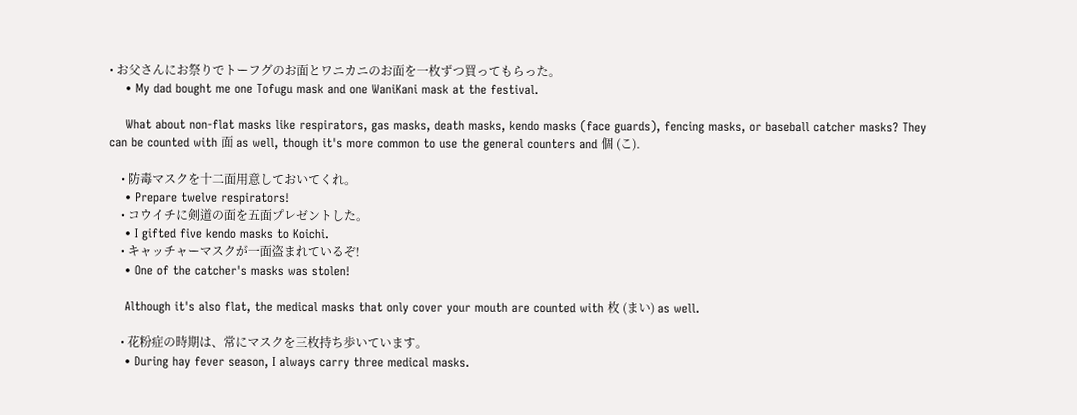• お父さんにお祭りでトーフグのお面とワニカニのお面を一枚ずつ買ってもらった。
    • My dad bought me one Tofugu mask and one WaniKani mask at the festival.

    What about non-flat masks like respirators, gas masks, death masks, kendo masks (face guards), fencing masks, or baseball catcher masks? They can be counted with 面 as well, though it's more common to use the general counters and 個 (こ).

    • 防毒マスクを十二面用意しておいてくれ。
    • Prepare twelve respirators!
    • コウイチに剣道の面を五面プレゼントした。
    • I gifted five kendo masks to Koichi.
    • キャッチャーマスクが一面盗まれているぞ!
    • One of the catcher's masks was stolen!

    Although it's also flat, the medical masks that only cover your mouth are counted with 枚 (まい) as well.

    • 花粉症の時期は、常にマスクを三枚持ち歩いています。
    • During hay fever season, I always carry three medical masks.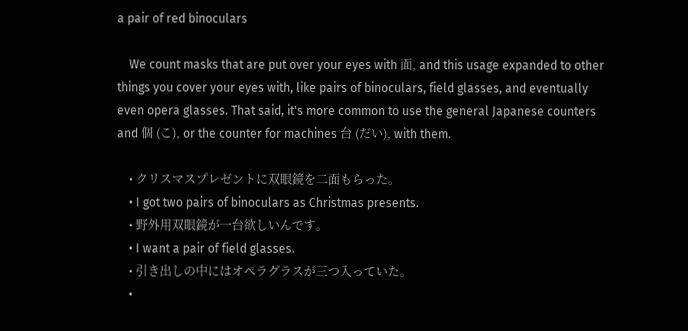a pair of red binoculars

    We count masks that are put over your eyes with 面, and this usage expanded to other things you cover your eyes with, like pairs of binoculars, field glasses, and eventually even opera glasses. That said, it's more common to use the general Japanese counters and 個 (こ), or the counter for machines 台 (だい), with them.

    • クリスマスプレゼントに双眼鏡を二面もらった。
    • I got two pairs of binoculars as Christmas presents.
    • 野外用双眼鏡が一台欲しいんです。
    • I want a pair of field glasses.
    • 引き出しの中にはオペラグラスが三つ入っていた。
    •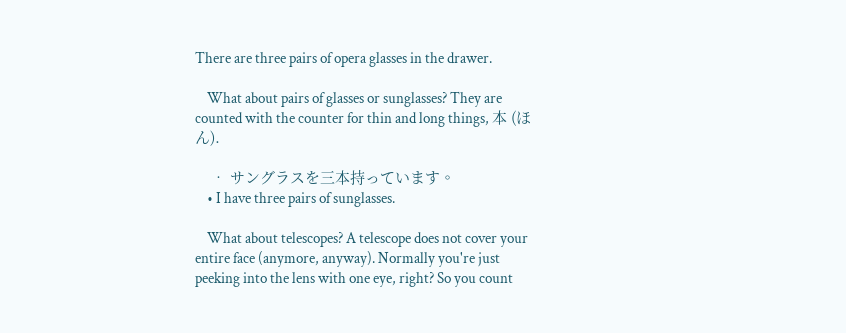There are three pairs of opera glasses in the drawer.

    What about pairs of glasses or sunglasses? They are counted with the counter for thin and long things, 本 (ほん).

    • サングラスを三本持っています。
    • I have three pairs of sunglasses.

    What about telescopes? A telescope does not cover your entire face (anymore, anyway). Normally you're just peeking into the lens with one eye, right? So you count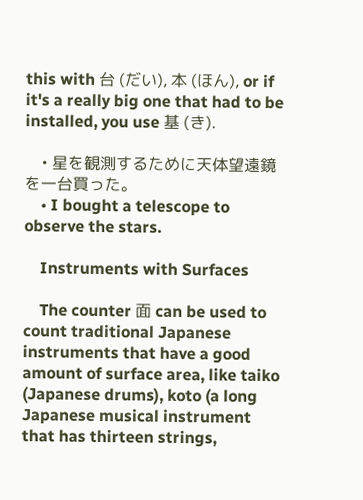this with 台 (だい), 本 (ほん), or if it's a really big one that had to be installed, you use 基 (き).

    • 星を観測するために天体望遠鏡を一台買った。
    • I bought a telescope to observe the stars.

    Instruments with Surfaces

    The counter 面 can be used to count traditional Japanese instruments that have a good amount of surface area, like taiko (Japanese drums), koto (a long Japanese musical instrument that has thirteen strings,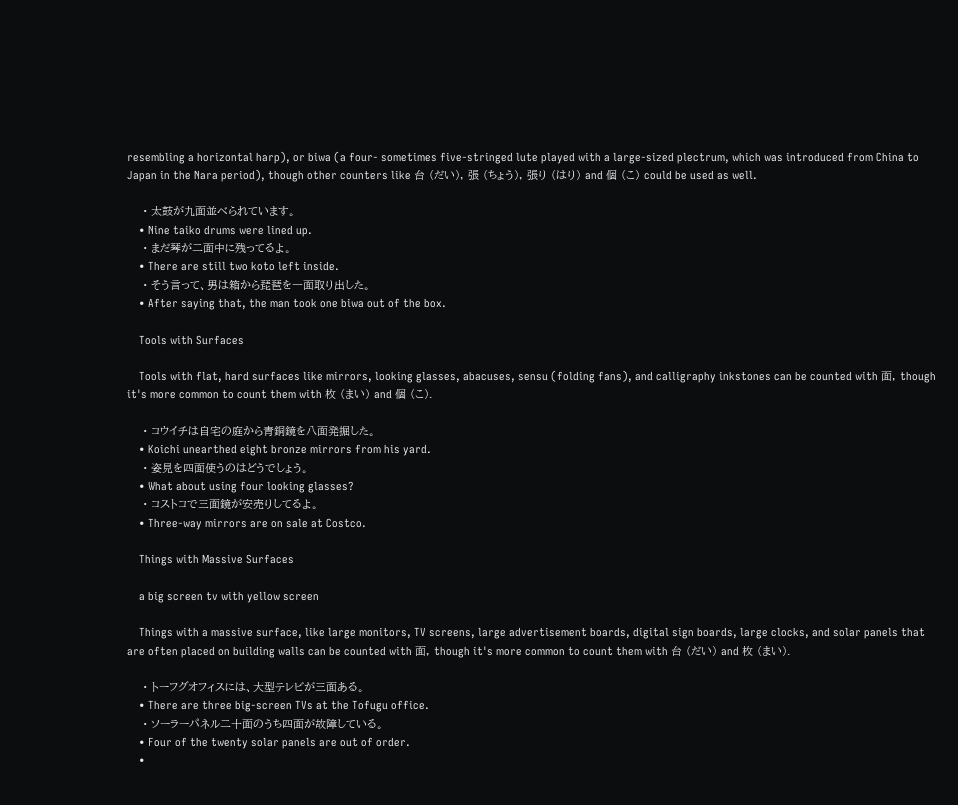resembling a horizontal harp), or biwa (a four- sometimes five-stringed lute played with a large-sized plectrum, which was introduced from China to Japan in the Nara period), though other counters like 台 (だい), 張 (ちょう), 張り (はり) and 個 (こ) could be used as well.

    • 太鼓が九面並べられています。
    • Nine taiko drums were lined up.
    • まだ琴が二面中に残ってるよ。
    • There are still two koto left inside.
    • そう言って、男は箱から琵琶を一面取り出した。
    • After saying that, the man took one biwa out of the box.

    Tools with Surfaces

    Tools with flat, hard surfaces like mirrors, looking glasses, abacuses, sensu (folding fans), and calligraphy inkstones can be counted with 面, though it's more common to count them with 枚 (まい) and 個 (こ).

    • コウイチは自宅の庭から青銅鏡を八面発掘した。
    • Koichi unearthed eight bronze mirrors from his yard.
    • 姿見を四面使うのはどうでしょう。
    • What about using four looking glasses?
    • コストコで三面鏡が安売りしてるよ。
    • Three-way mirrors are on sale at Costco.

    Things with Massive Surfaces

    a big screen tv with yellow screen

    Things with a massive surface, like large monitors, TV screens, large advertisement boards, digital sign boards, large clocks, and solar panels that are often placed on building walls can be counted with 面, though it's more common to count them with 台 (だい) and 枚 (まい).

    • トーフグオフィスには、大型テレビが三面ある。
    • There are three big-screen TVs at the Tofugu office.
    • ソーラーパネル二十面のうち四面が故障している。
    • Four of the twenty solar panels are out of order.
    •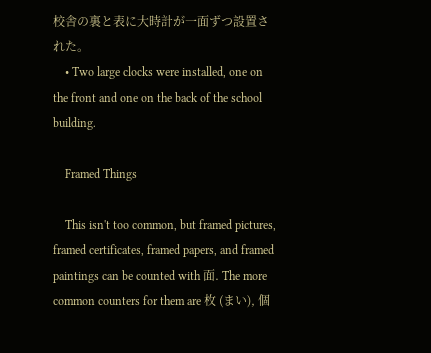校舎の裏と表に大時計が一面ずつ設置された。
    • Two large clocks were installed, one on the front and one on the back of the school building.

    Framed Things

    This isn't too common, but framed pictures, framed certificates, framed papers, and framed paintings can be counted with 面. The more common counters for them are 枚 (まい), 個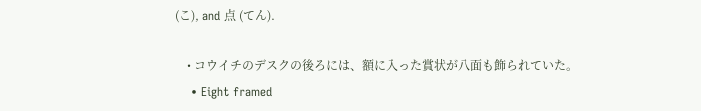(こ), and 点 (てん).

    • コウイチのデスクの後ろには、額に入った賞状が八面も飾られていた。
    • Eight framed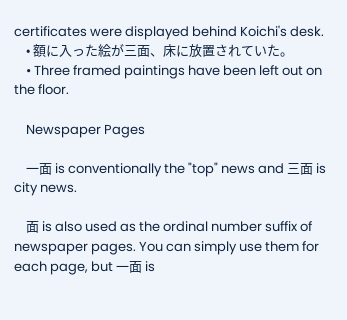certificates were displayed behind Koichi's desk.
    • 額に入った絵が三面、床に放置されていた。
    • Three framed paintings have been left out on the floor.

    Newspaper Pages

    一面 is conventionally the "top" news and 三面 is city news.

    面 is also used as the ordinal number suffix of newspaper pages. You can simply use them for each page, but 一面 is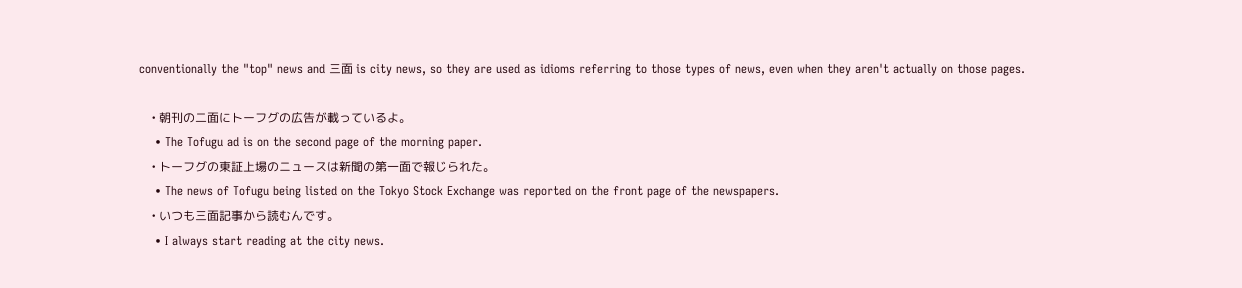conventionally the "top" news and 三面 is city news, so they are used as idioms referring to those types of news, even when they aren't actually on those pages.

    • 朝刊の二面にトーフグの広告が載っているよ。
    • The Tofugu ad is on the second page of the morning paper.
    • トーフグの東証上場のニュースは新聞の第一面で報じられた。
    • The news of Tofugu being listed on the Tokyo Stock Exchange was reported on the front page of the newspapers.
    • いつも三面記事から読むんです。
    • I always start reading at the city news.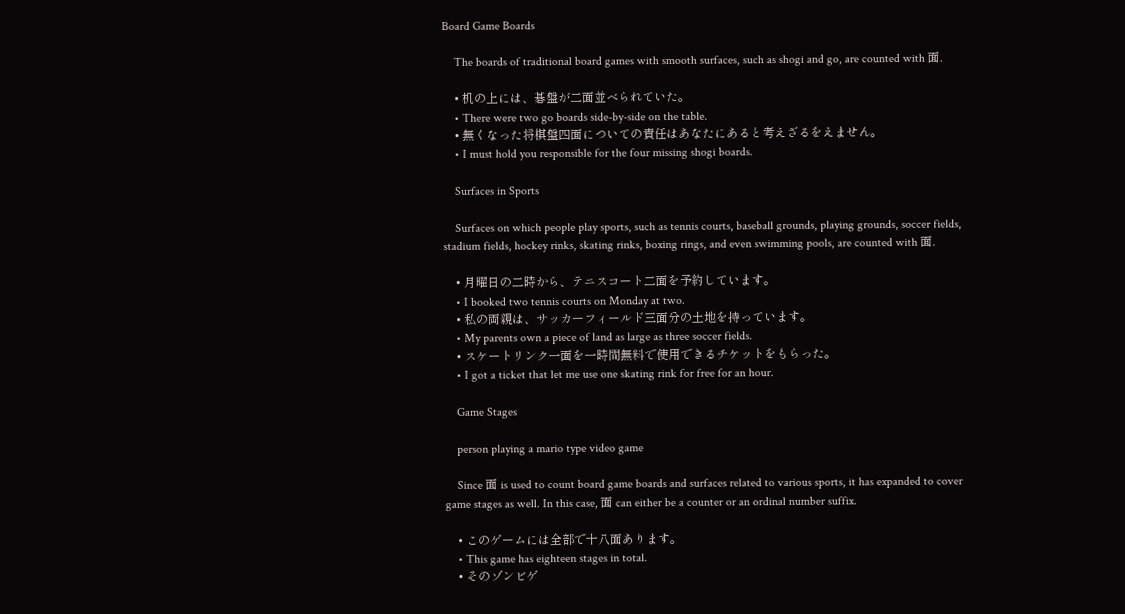Board Game Boards

    The boards of traditional board games with smooth surfaces, such as shogi and go, are counted with 面.

    • 机の上には、碁盤が二面並べられていた。
    • There were two go boards side-by-side on the table.
    • 無くなった将棋盤四面についての責任はあなたにあると考えざるをえません。
    • I must hold you responsible for the four missing shogi boards.

    Surfaces in Sports

    Surfaces on which people play sports, such as tennis courts, baseball grounds, playing grounds, soccer fields, stadium fields, hockey rinks, skating rinks, boxing rings, and even swimming pools, are counted with 面.

    • 月曜日の二時から、テニスコート二面を予約しています。
    • I booked two tennis courts on Monday at two.
    • 私の両親は、サッカーフィールド三面分の土地を持っています。
    • My parents own a piece of land as large as three soccer fields.
    • スケートリンク一面を一時間無料で使用できるチケットをもらった。
    • I got a ticket that let me use one skating rink for free for an hour.

    Game Stages

    person playing a mario type video game

    Since 面 is used to count board game boards and surfaces related to various sports, it has expanded to cover game stages as well. In this case, 面 can either be a counter or an ordinal number suffix.

    • このゲームには全部で十八面あります。
    • This game has eighteen stages in total.
    • そのゾンビゲ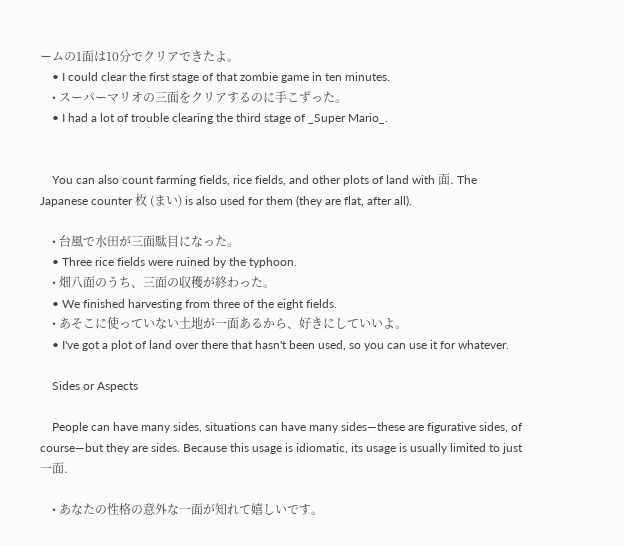ームの1面は10分でクリアできたよ。
    • I could clear the first stage of that zombie game in ten minutes.
    • スーパーマリオの三面をクリアするのに手こずった。
    • I had a lot of trouble clearing the third stage of _Super Mario_.


    You can also count farming fields, rice fields, and other plots of land with 面. The Japanese counter 枚 (まい) is also used for them (they are flat, after all).

    • 台風で水田が三面駄目になった。
    • Three rice fields were ruined by the typhoon.
    • 畑八面のうち、三面の収穫が終わった。
    • We finished harvesting from three of the eight fields.
    • あそこに使っていない土地が一面あるから、好きにしていいよ。
    • I've got a plot of land over there that hasn't been used, so you can use it for whatever.

    Sides or Aspects

    People can have many sides, situations can have many sides—these are figurative sides, of course—but they are sides. Because this usage is idiomatic, its usage is usually limited to just 一面.

    • あなたの性格の意外な一面が知れて嬉しいです。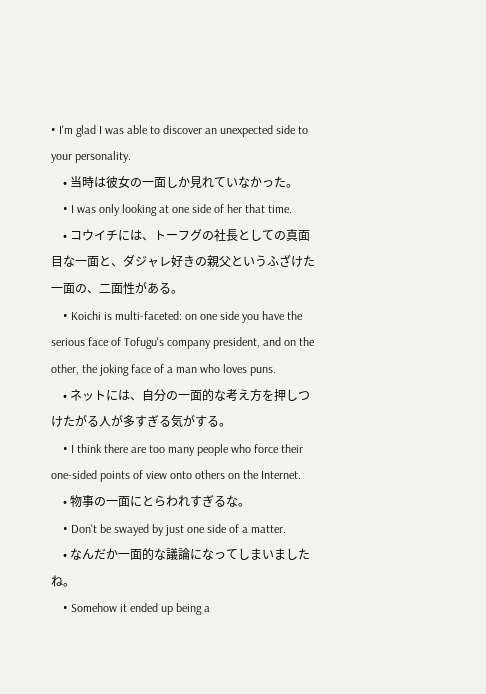• I'm glad I was able to discover an unexpected side to your personality.
    • 当時は彼女の一面しか見れていなかった。
    • I was only looking at one side of her that time.
    • コウイチには、トーフグの社長としての真面目な一面と、ダジャレ好きの親父というふざけた一面の、二面性がある。
    • Koichi is multi-faceted: on one side you have the serious face of Tofugu's company president, and on the other, the joking face of a man who loves puns.
    • ネットには、自分の一面的な考え方を押しつけたがる人が多すぎる気がする。
    • I think there are too many people who force their one-sided points of view onto others on the Internet.
    • 物事の一面にとらわれすぎるな。
    • Don't be swayed by just one side of a matter.
    • なんだか一面的な議論になってしまいましたね。
    • Somehow it ended up being a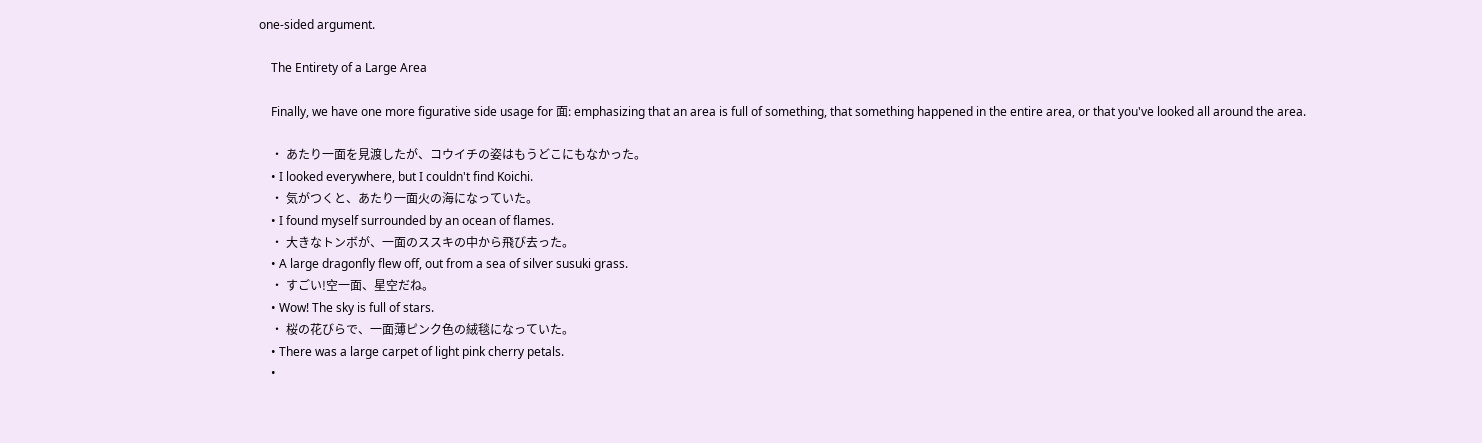one-sided argument.

    The Entirety of a Large Area

    Finally, we have one more figurative side usage for 面: emphasizing that an area is full of something, that something happened in the entire area, or that you've looked all around the area.

    • あたり一面を見渡したが、コウイチの姿はもうどこにもなかった。
    • I looked everywhere, but I couldn't find Koichi.
    • 気がつくと、あたり一面火の海になっていた。
    • I found myself surrounded by an ocean of flames.
    • 大きなトンボが、一面のススキの中から飛び去った。
    • A large dragonfly flew off, out from a sea of silver susuki grass.
    • すごい!空一面、星空だね。
    • Wow! The sky is full of stars.
    • 桜の花びらで、一面薄ピンク色の絨毯になっていた。
    • There was a large carpet of light pink cherry petals.
    •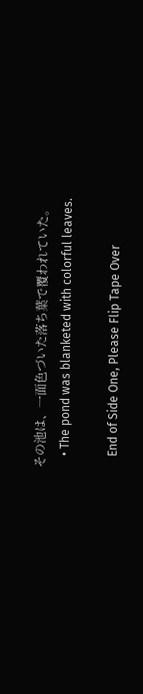その池は、一面色づいた落ち葉で覆われていた。
    • The pond was blanketed with colorful leaves.

    End of Side One, Please Flip Tape Over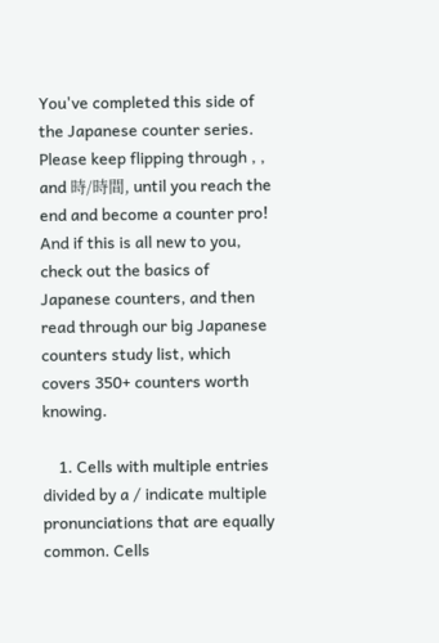You've completed this side of the Japanese counter series. Please keep flipping through , , and 時/時間, until you reach the end and become a counter pro! And if this is all new to you, check out the basics of Japanese counters, and then read through our big Japanese counters study list, which covers 350+ counters worth knowing.

    1. Cells with multiple entries divided by a / indicate multiple pronunciations that are equally common. Cells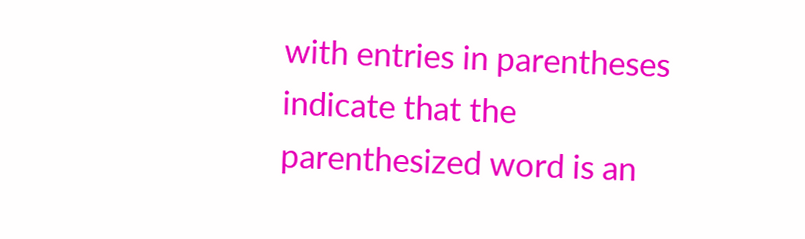with entries in parentheses indicate that the parenthesized word is an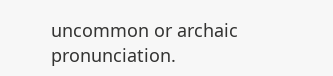uncommon or archaic pronunciation.